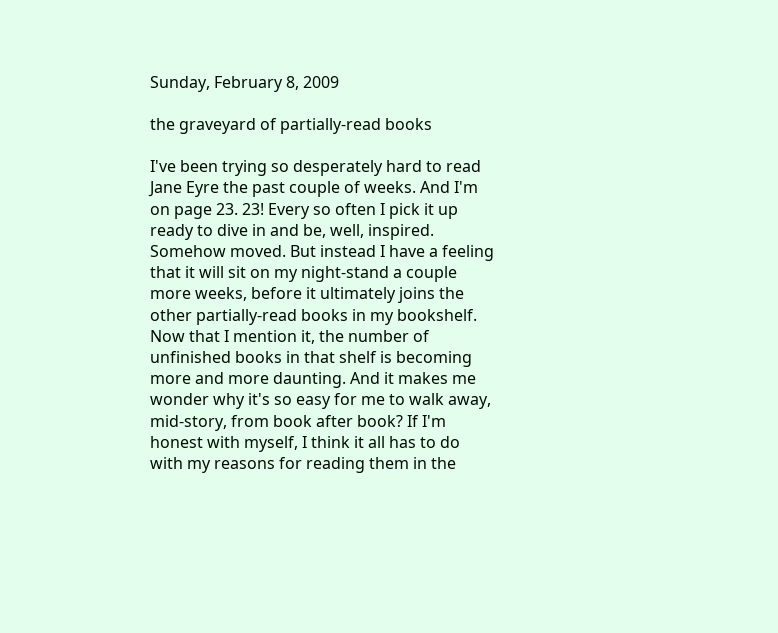Sunday, February 8, 2009

the graveyard of partially-read books

I've been trying so desperately hard to read Jane Eyre the past couple of weeks. And I'm on page 23. 23! Every so often I pick it up ready to dive in and be, well, inspired. Somehow moved. But instead I have a feeling that it will sit on my night-stand a couple more weeks, before it ultimately joins the other partially-read books in my bookshelf. Now that I mention it, the number of unfinished books in that shelf is becoming more and more daunting. And it makes me wonder why it's so easy for me to walk away, mid-story, from book after book? If I'm honest with myself, I think it all has to do with my reasons for reading them in the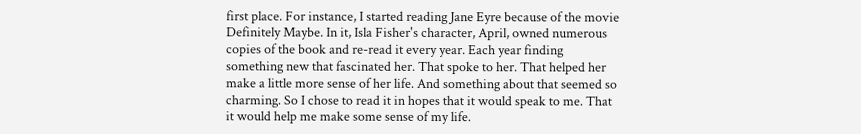first place. For instance, I started reading Jane Eyre because of the movie Definitely Maybe. In it, Isla Fisher's character, April, owned numerous copies of the book and re-read it every year. Each year finding something new that fascinated her. That spoke to her. That helped her make a little more sense of her life. And something about that seemed so charming. So I chose to read it in hopes that it would speak to me. That it would help me make some sense of my life.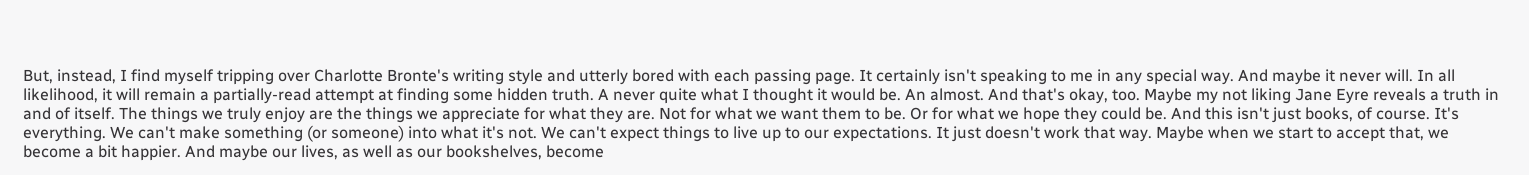But, instead, I find myself tripping over Charlotte Bronte's writing style and utterly bored with each passing page. It certainly isn't speaking to me in any special way. And maybe it never will. In all likelihood, it will remain a partially-read attempt at finding some hidden truth. A never quite what I thought it would be. An almost. And that's okay, too. Maybe my not liking Jane Eyre reveals a truth in and of itself. The things we truly enjoy are the things we appreciate for what they are. Not for what we want them to be. Or for what we hope they could be. And this isn't just books, of course. It's everything. We can't make something (or someone) into what it's not. We can't expect things to live up to our expectations. It just doesn't work that way. Maybe when we start to accept that, we become a bit happier. And maybe our lives, as well as our bookshelves, become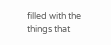filled with the things that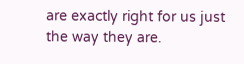are exactly right for us just the way they are.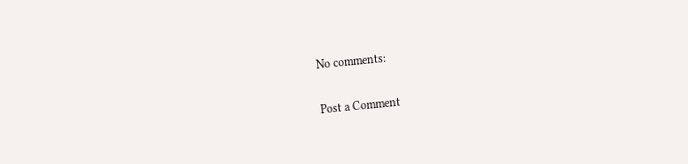No comments:

Post a Comment